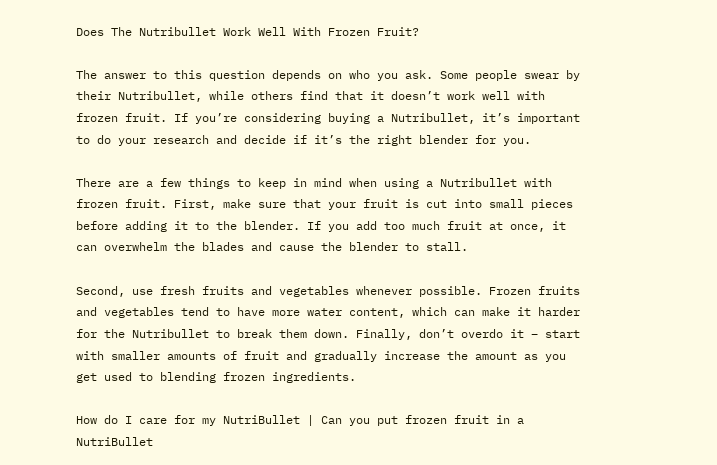Does The Nutribullet Work Well With Frozen Fruit?

The answer to this question depends on who you ask. Some people swear by their Nutribullet, while others find that it doesn’t work well with frozen fruit. If you’re considering buying a Nutribullet, it’s important to do your research and decide if it’s the right blender for you.

There are a few things to keep in mind when using a Nutribullet with frozen fruit. First, make sure that your fruit is cut into small pieces before adding it to the blender. If you add too much fruit at once, it can overwhelm the blades and cause the blender to stall.

Second, use fresh fruits and vegetables whenever possible. Frozen fruits and vegetables tend to have more water content, which can make it harder for the Nutribullet to break them down. Finally, don’t overdo it – start with smaller amounts of fruit and gradually increase the amount as you get used to blending frozen ingredients.

How do I care for my NutriBullet | Can you put frozen fruit in a NutriBullet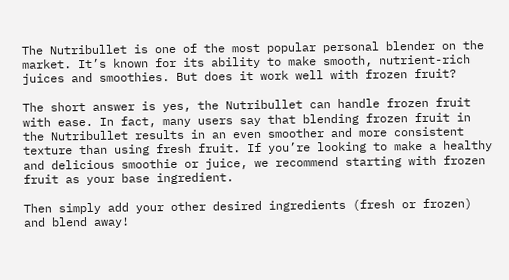The Nutribullet is one of the most popular personal blender on the market. It’s known for its ability to make smooth, nutrient-rich juices and smoothies. But does it work well with frozen fruit?

The short answer is yes, the Nutribullet can handle frozen fruit with ease. In fact, many users say that blending frozen fruit in the Nutribullet results in an even smoother and more consistent texture than using fresh fruit. If you’re looking to make a healthy and delicious smoothie or juice, we recommend starting with frozen fruit as your base ingredient.

Then simply add your other desired ingredients (fresh or frozen) and blend away!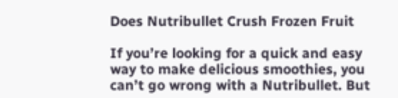Does Nutribullet Crush Frozen Fruit

If you’re looking for a quick and easy way to make delicious smoothies, you can’t go wrong with a Nutribullet. But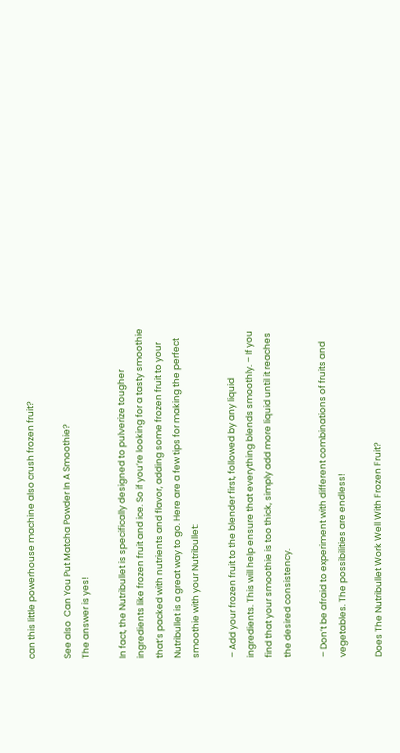can this little powerhouse machine also crush frozen fruit?

See also  Can You Put Matcha Powder In A Smoothie?
The answer is yes!

In fact, the Nutribullet is specifically designed to pulverize tougher ingredients like frozen fruit and ice. So if you’re looking for a tasty smoothie that’s packed with nutrients and flavor, adding some frozen fruit to your Nutribullet is a great way to go. Here are a few tips for making the perfect smoothie with your Nutribullet:

– Add your frozen fruit to the blender first, followed by any liquid ingredients. This will help ensure that everything blends smoothly. – If you find that your smoothie is too thick, simply add more liquid until it reaches the desired consistency.

– Don’t be afraid to experiment with different combinations of fruits and vegetables. The possibilities are endless!

Does The Nutribullet Work Well With Frozen Fruit?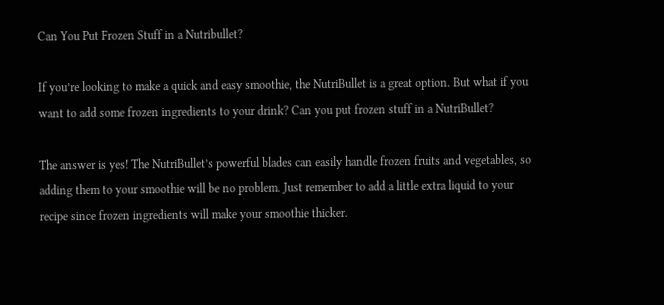Can You Put Frozen Stuff in a Nutribullet?

If you’re looking to make a quick and easy smoothie, the NutriBullet is a great option. But what if you want to add some frozen ingredients to your drink? Can you put frozen stuff in a NutriBullet?

The answer is yes! The NutriBullet’s powerful blades can easily handle frozen fruits and vegetables, so adding them to your smoothie will be no problem. Just remember to add a little extra liquid to your recipe since frozen ingredients will make your smoothie thicker.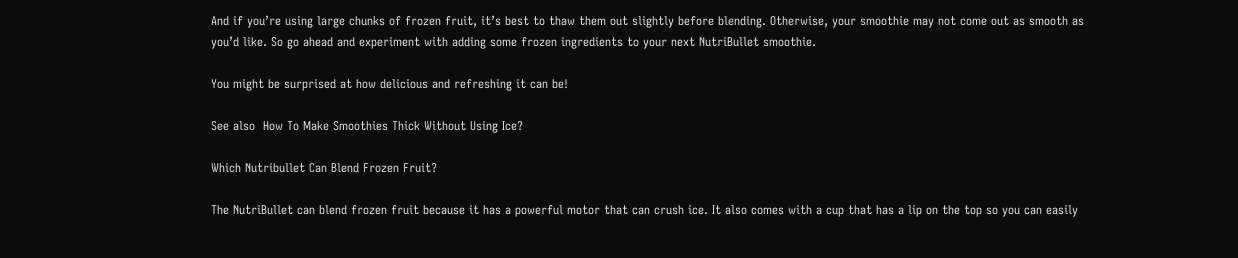And if you’re using large chunks of frozen fruit, it’s best to thaw them out slightly before blending. Otherwise, your smoothie may not come out as smooth as you’d like. So go ahead and experiment with adding some frozen ingredients to your next NutriBullet smoothie.

You might be surprised at how delicious and refreshing it can be!

See also  How To Make Smoothies Thick Without Using Ice?

Which Nutribullet Can Blend Frozen Fruit?

The NutriBullet can blend frozen fruit because it has a powerful motor that can crush ice. It also comes with a cup that has a lip on the top so you can easily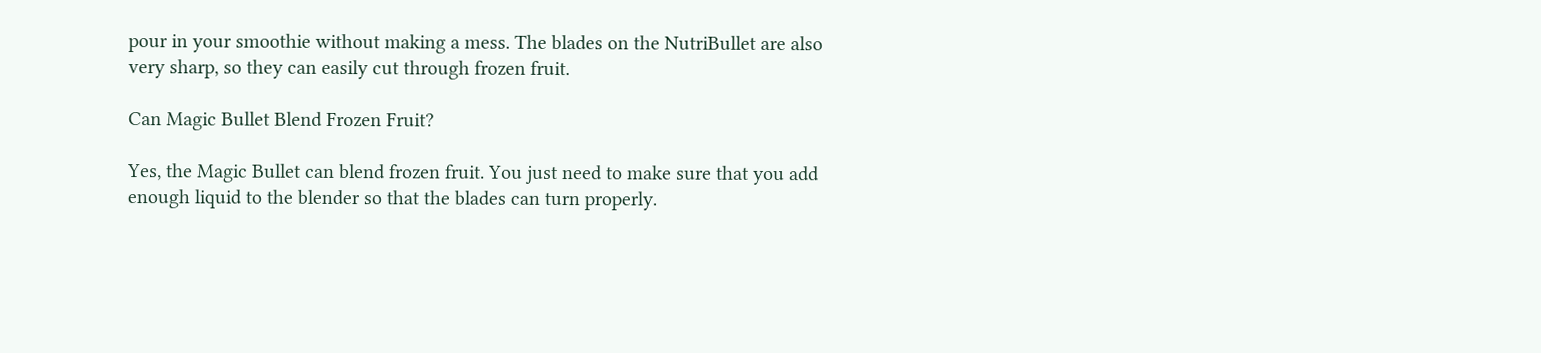pour in your smoothie without making a mess. The blades on the NutriBullet are also very sharp, so they can easily cut through frozen fruit.

Can Magic Bullet Blend Frozen Fruit?

Yes, the Magic Bullet can blend frozen fruit. You just need to make sure that you add enough liquid to the blender so that the blades can turn properly.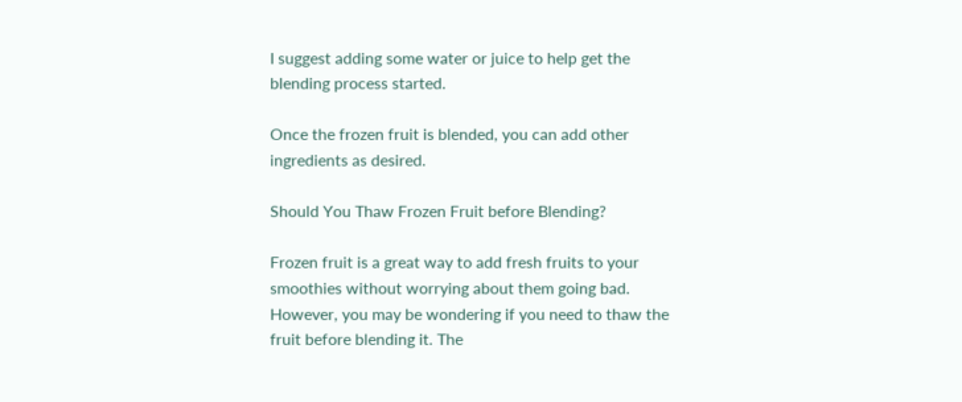I suggest adding some water or juice to help get the blending process started.

Once the frozen fruit is blended, you can add other ingredients as desired.

Should You Thaw Frozen Fruit before Blending?

Frozen fruit is a great way to add fresh fruits to your smoothies without worrying about them going bad. However, you may be wondering if you need to thaw the fruit before blending it. The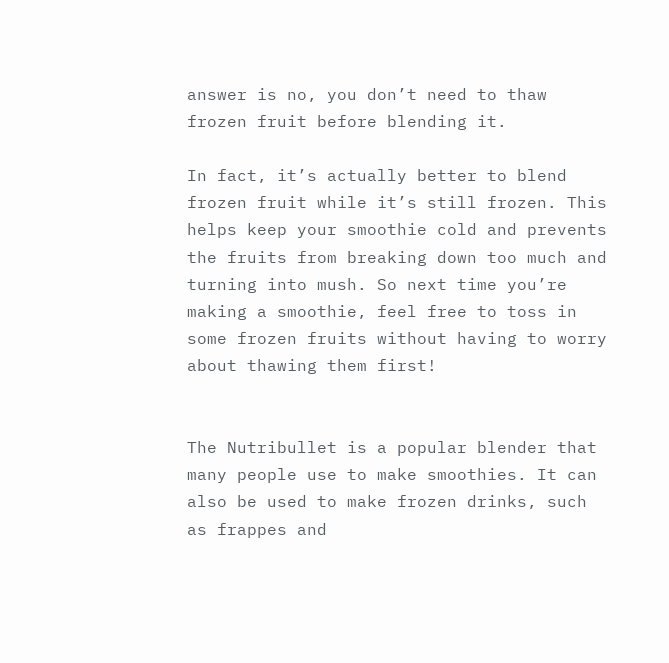answer is no, you don’t need to thaw frozen fruit before blending it.

In fact, it’s actually better to blend frozen fruit while it’s still frozen. This helps keep your smoothie cold and prevents the fruits from breaking down too much and turning into mush. So next time you’re making a smoothie, feel free to toss in some frozen fruits without having to worry about thawing them first!


The Nutribullet is a popular blender that many people use to make smoothies. It can also be used to make frozen drinks, such as frappes and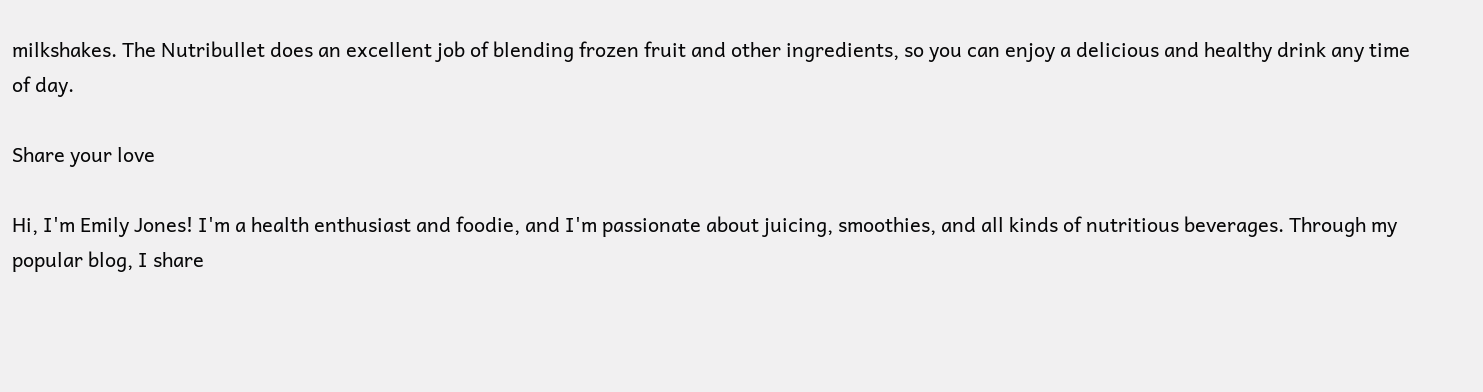milkshakes. The Nutribullet does an excellent job of blending frozen fruit and other ingredients, so you can enjoy a delicious and healthy drink any time of day.

Share your love

Hi, I'm Emily Jones! I'm a health enthusiast and foodie, and I'm passionate about juicing, smoothies, and all kinds of nutritious beverages. Through my popular blog, I share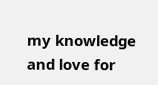my knowledge and love for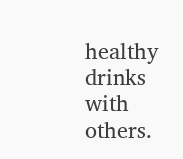healthy drinks with others.